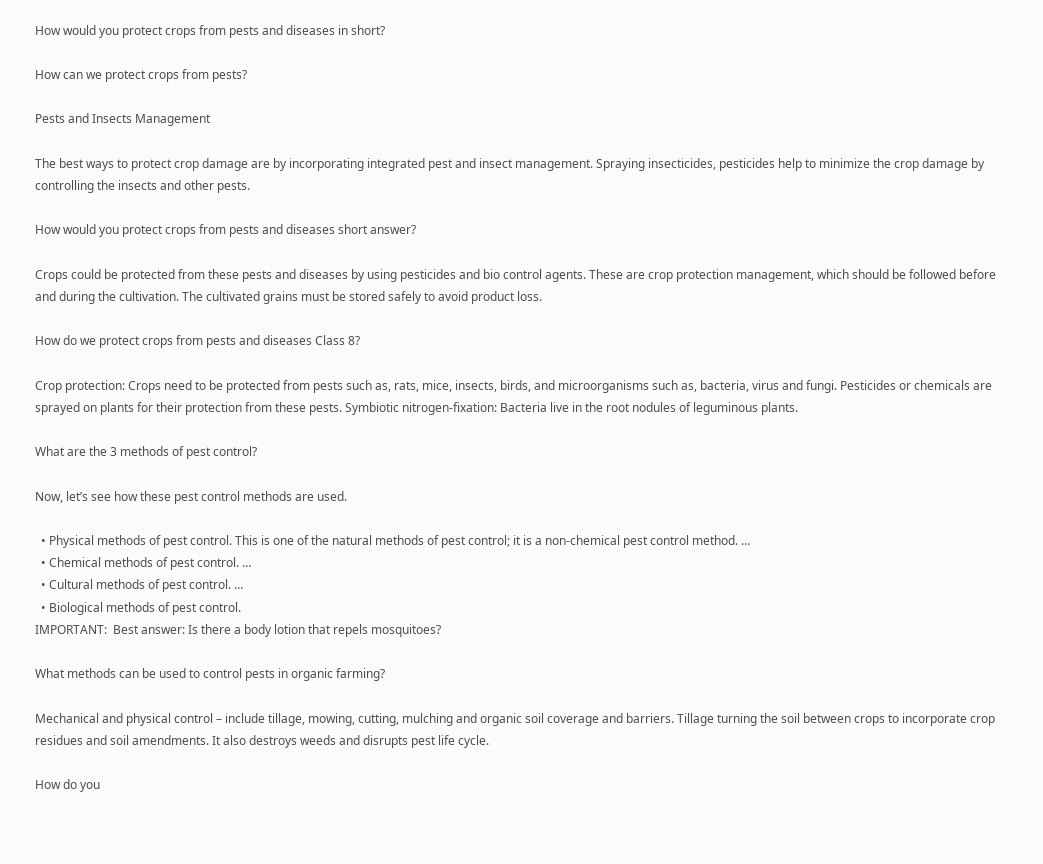How would you protect crops from pests and diseases in short?

How can we protect crops from pests?

Pests and Insects Management

The best ways to protect crop damage are by incorporating integrated pest and insect management. Spraying insecticides, pesticides help to minimize the crop damage by controlling the insects and other pests.

How would you protect crops from pests and diseases short answer?

Crops could be protected from these pests and diseases by using pesticides and bio control agents. These are crop protection management, which should be followed before and during the cultivation. The cultivated grains must be stored safely to avoid product loss.

How do we protect crops from pests and diseases Class 8?

Crop protection: Crops need to be protected from pests such as, rats, mice, insects, birds, and microorganisms such as, bacteria, virus and fungi. Pesticides or chemicals are sprayed on plants for their protection from these pests. Symbiotic nitrogen-fixation: Bacteria live in the root nodules of leguminous plants.

What are the 3 methods of pest control?

Now, let’s see how these pest control methods are used.

  • Physical methods of pest control. This is one of the natural methods of pest control; it is a non-chemical pest control method. …
  • Chemical methods of pest control. …
  • Cultural methods of pest control. …
  • Biological methods of pest control.
IMPORTANT:  Best answer: Is there a body lotion that repels mosquitoes?

What methods can be used to control pests in organic farming?

Mechanical and physical control – include tillage, mowing, cutting, mulching and organic soil coverage and barriers. Tillage turning the soil between crops to incorporate crop residues and soil amendments. It also destroys weeds and disrupts pest life cycle.

How do you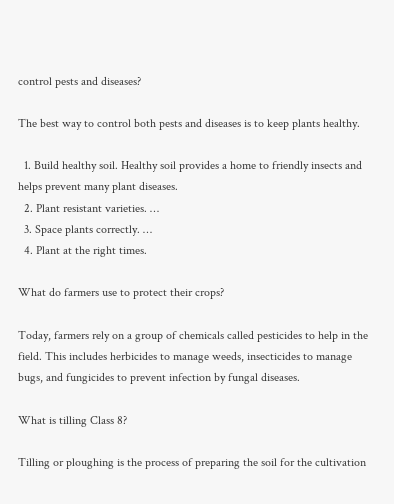control pests and diseases?

The best way to control both pests and diseases is to keep plants healthy.

  1. Build healthy soil. Healthy soil provides a home to friendly insects and helps prevent many plant diseases.
  2. Plant resistant varieties. …
  3. Space plants correctly. …
  4. Plant at the right times.

What do farmers use to protect their crops?

Today, farmers rely on a group of chemicals called pesticides to help in the field. This includes herbicides to manage weeds, insecticides to manage bugs, and fungicides to prevent infection by fungal diseases.

What is tilling Class 8?

Tilling or ploughing is the process of preparing the soil for the cultivation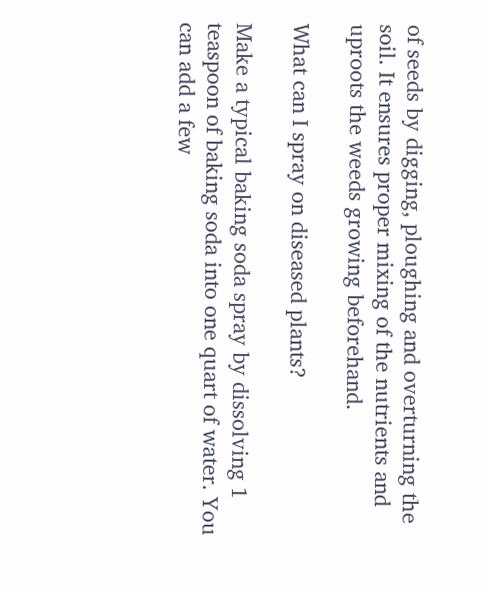of seeds by digging, ploughing and overturning the soil. It ensures proper mixing of the nutrients and uproots the weeds growing beforehand.

What can I spray on diseased plants?

Make a typical baking soda spray by dissolving 1 teaspoon of baking soda into one quart of water. You can add a few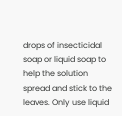drops of insecticidal soap or liquid soap to help the solution spread and stick to the leaves. Only use liquid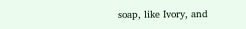soap, like Ivory, and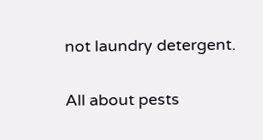not laundry detergent.

All about pests